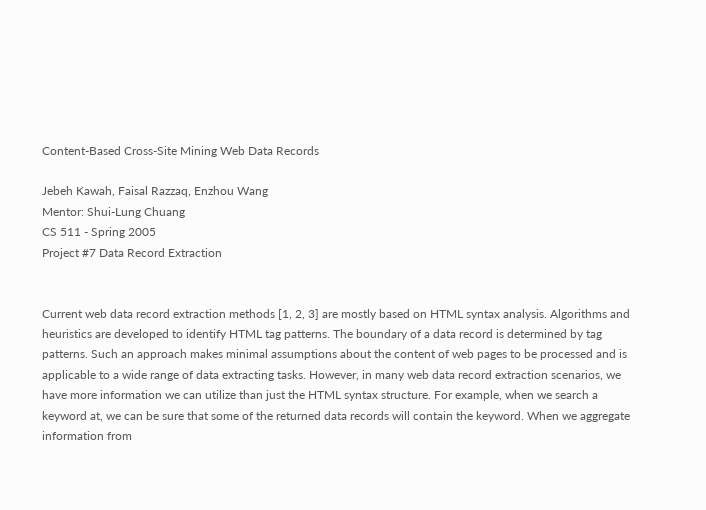Content-Based Cross-Site Mining Web Data Records

Jebeh Kawah, Faisal Razzaq, Enzhou Wang
Mentor: Shui-Lung Chuang
CS 511 - Spring 2005
Project #7 Data Record Extraction


Current web data record extraction methods [1, 2, 3] are mostly based on HTML syntax analysis. Algorithms and heuristics are developed to identify HTML tag patterns. The boundary of a data record is determined by tag patterns. Such an approach makes minimal assumptions about the content of web pages to be processed and is applicable to a wide range of data extracting tasks. However, in many web data record extraction scenarios, we have more information we can utilize than just the HTML syntax structure. For example, when we search a keyword at, we can be sure that some of the returned data records will contain the keyword. When we aggregate information from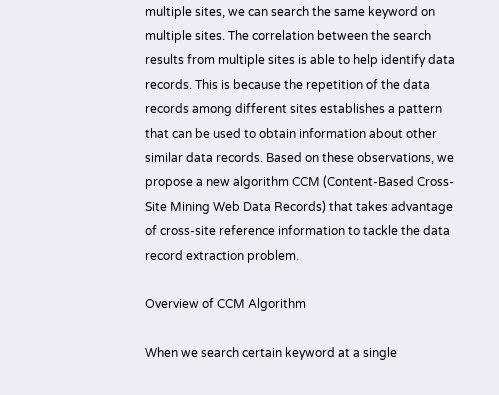multiple sites, we can search the same keyword on multiple sites. The correlation between the search results from multiple sites is able to help identify data records. This is because the repetition of the data records among different sites establishes a pattern that can be used to obtain information about other similar data records. Based on these observations, we propose a new algorithm CCM (Content-Based Cross-Site Mining Web Data Records) that takes advantage of cross-site reference information to tackle the data record extraction problem.

Overview of CCM Algorithm

When we search certain keyword at a single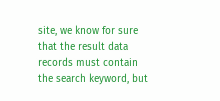site, we know for sure that the result data records must contain the search keyword, but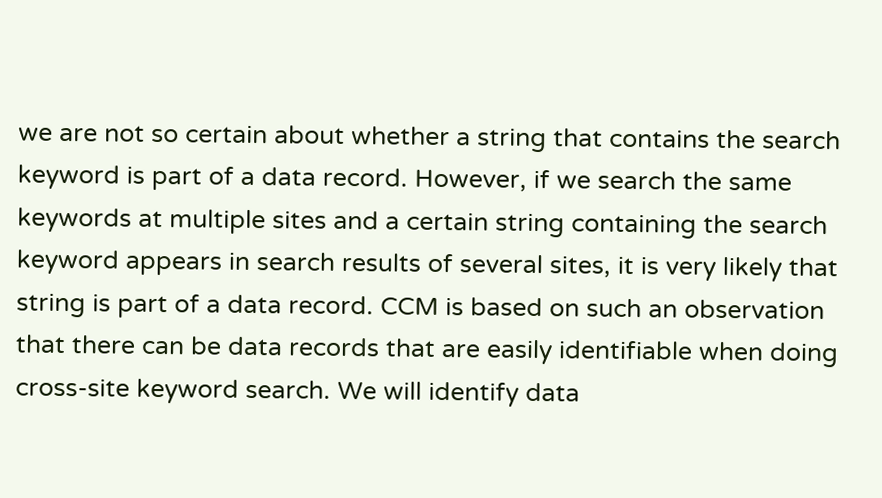we are not so certain about whether a string that contains the search keyword is part of a data record. However, if we search the same keywords at multiple sites and a certain string containing the search keyword appears in search results of several sites, it is very likely that string is part of a data record. CCM is based on such an observation that there can be data records that are easily identifiable when doing cross-site keyword search. We will identify data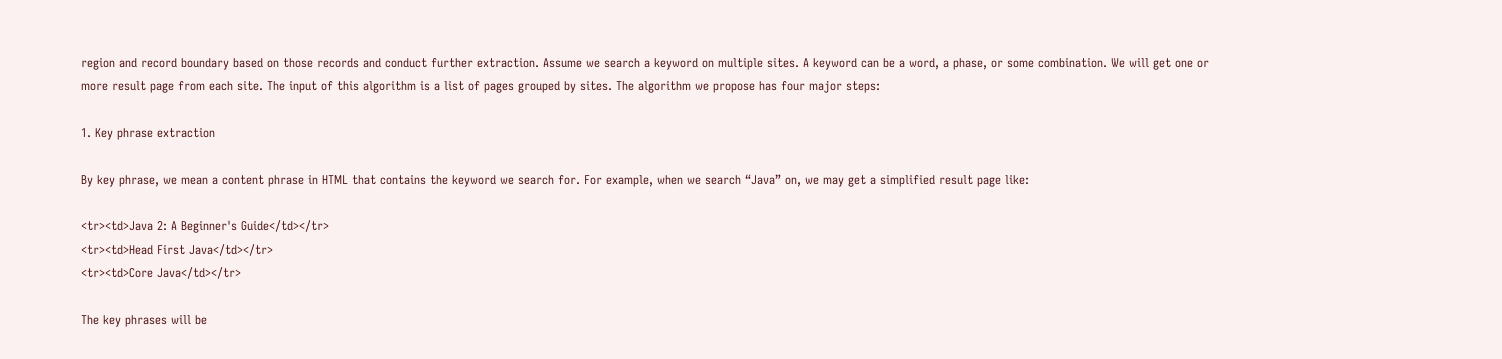region and record boundary based on those records and conduct further extraction. Assume we search a keyword on multiple sites. A keyword can be a word, a phase, or some combination. We will get one or more result page from each site. The input of this algorithm is a list of pages grouped by sites. The algorithm we propose has four major steps:

1. Key phrase extraction

By key phrase, we mean a content phrase in HTML that contains the keyword we search for. For example, when we search “Java” on, we may get a simplified result page like:

<tr><td>Java 2: A Beginner's Guide</td></tr>
<tr><td>Head First Java</td></tr>
<tr><td>Core Java</td></tr>

The key phrases will be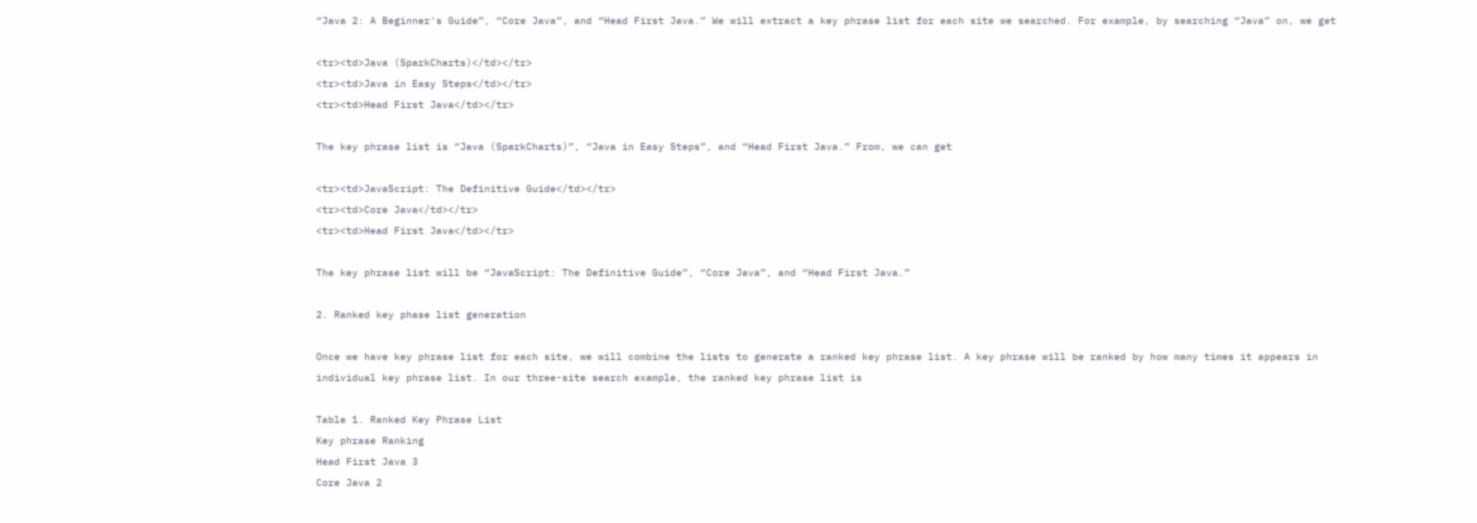“Java 2: A Beginner's Guide”, “Core Java”, and “Head First Java.” We will extract a key phrase list for each site we searched. For example, by searching “Java” on, we get

<tr><td>Java (SparkCharts)</td></tr>
<tr><td>Java in Easy Steps</td></tr>
<tr><td>Head First Java</td></tr>

The key phrase list is “Java (SparkCharts)”, “Java in Easy Steps”, and “Head First Java.” From, we can get

<tr><td>JavaScript: The Definitive Guide</td></tr>
<tr><td>Core Java</td></tr>
<tr><td>Head First Java</td></tr>

The key phrase list will be “JavaScript: The Definitive Guide”, “Core Java”, and “Head First Java.”

2. Ranked key phase list generation

Once we have key phrase list for each site, we will combine the lists to generate a ranked key phrase list. A key phrase will be ranked by how many times it appears in individual key phrase list. In our three-site search example, the ranked key phrase list is

Table 1. Ranked Key Phrase List
Key phrase Ranking
Head First Java 3
Core Java 2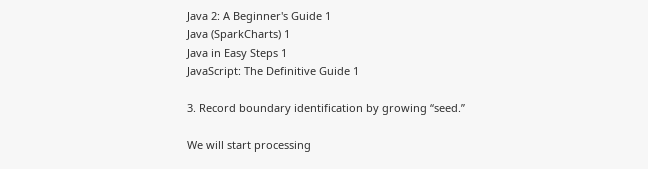Java 2: A Beginner's Guide 1
Java (SparkCharts) 1
Java in Easy Steps 1
JavaScript: The Definitive Guide 1

3. Record boundary identification by growing “seed.”

We will start processing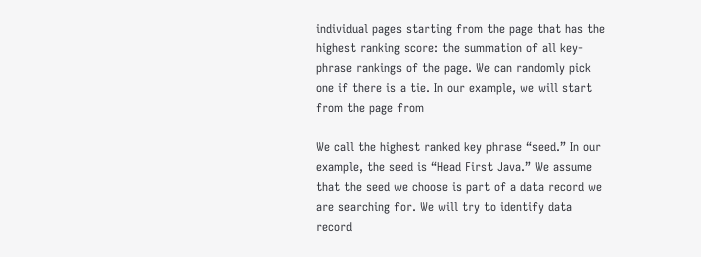individual pages starting from the page that has the highest ranking score: the summation of all key-phrase rankings of the page. We can randomly pick one if there is a tie. In our example, we will start from the page from

We call the highest ranked key phrase “seed.” In our example, the seed is “Head First Java.” We assume that the seed we choose is part of a data record we are searching for. We will try to identify data record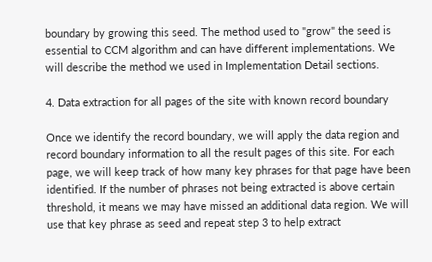boundary by growing this seed. The method used to "grow" the seed is essential to CCM algorithm and can have different implementations. We will describe the method we used in Implementation Detail sections.

4. Data extraction for all pages of the site with known record boundary

Once we identify the record boundary, we will apply the data region and record boundary information to all the result pages of this site. For each page, we will keep track of how many key phrases for that page have been identified. If the number of phrases not being extracted is above certain threshold, it means we may have missed an additional data region. We will use that key phrase as seed and repeat step 3 to help extract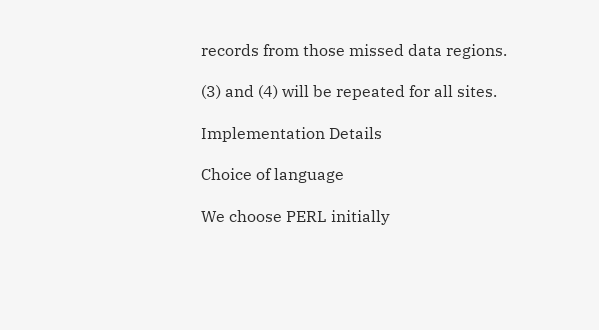records from those missed data regions.

(3) and (4) will be repeated for all sites.

Implementation Details

Choice of language

We choose PERL initially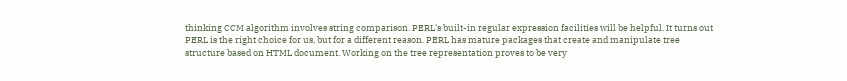thinking CCM algorithm involves string comparison. PERL's built-in regular expression facilities will be helpful. It turns out PERL is the right choice for us, but for a different reason. PERL has mature packages that create and manipulate tree structure based on HTML document. Working on the tree representation proves to be very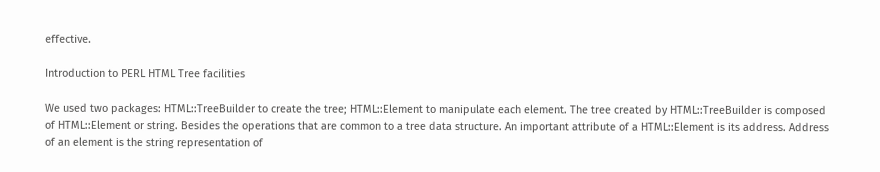effective.

Introduction to PERL HTML Tree facilities

We used two packages: HTML::TreeBuilder to create the tree; HTML::Element to manipulate each element. The tree created by HTML::TreeBuilder is composed of HTML::Element or string. Besides the operations that are common to a tree data structure. An important attribute of a HTML::Element is its address. Address of an element is the string representation of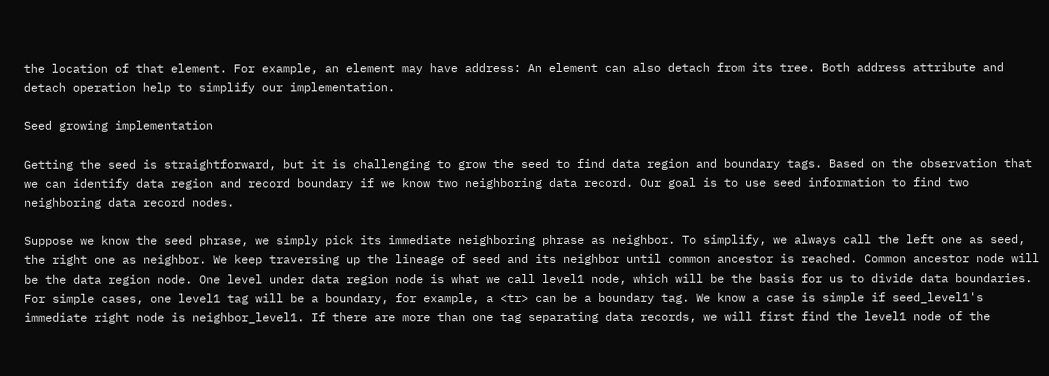the location of that element. For example, an element may have address: An element can also detach from its tree. Both address attribute and detach operation help to simplify our implementation.

Seed growing implementation

Getting the seed is straightforward, but it is challenging to grow the seed to find data region and boundary tags. Based on the observation that we can identify data region and record boundary if we know two neighboring data record. Our goal is to use seed information to find two neighboring data record nodes.

Suppose we know the seed phrase, we simply pick its immediate neighboring phrase as neighbor. To simplify, we always call the left one as seed, the right one as neighbor. We keep traversing up the lineage of seed and its neighbor until common ancestor is reached. Common ancestor node will be the data region node. One level under data region node is what we call level1 node, which will be the basis for us to divide data boundaries. For simple cases, one level1 tag will be a boundary, for example, a <tr> can be a boundary tag. We know a case is simple if seed_level1's immediate right node is neighbor_level1. If there are more than one tag separating data records, we will first find the level1 node of the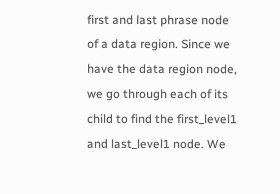first and last phrase node of a data region. Since we have the data region node, we go through each of its child to find the first_level1 and last_level1 node. We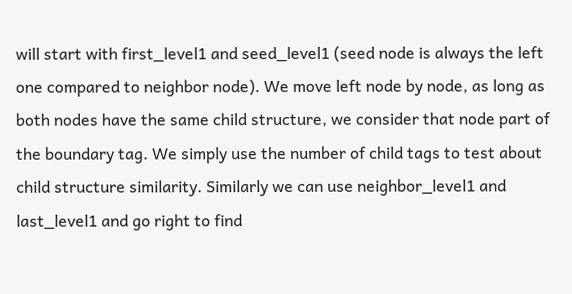will start with first_level1 and seed_level1 (seed node is always the left one compared to neighbor node). We move left node by node, as long as both nodes have the same child structure, we consider that node part of the boundary tag. We simply use the number of child tags to test about child structure similarity. Similarly we can use neighbor_level1 and last_level1 and go right to find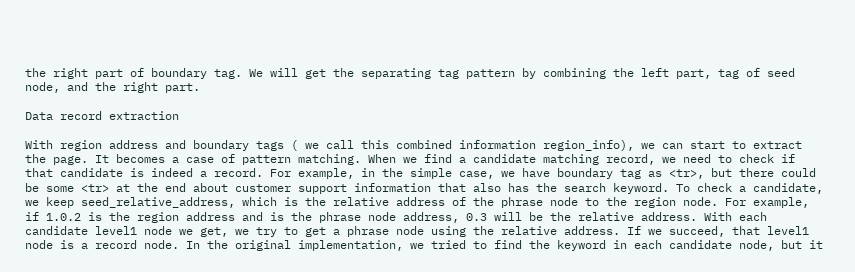the right part of boundary tag. We will get the separating tag pattern by combining the left part, tag of seed node, and the right part.

Data record extraction

With region address and boundary tags ( we call this combined information region_info), we can start to extract the page. It becomes a case of pattern matching. When we find a candidate matching record, we need to check if that candidate is indeed a record. For example, in the simple case, we have boundary tag as <tr>, but there could be some <tr> at the end about customer support information that also has the search keyword. To check a candidate, we keep seed_relative_address, which is the relative address of the phrase node to the region node. For example, if 1.0.2 is the region address and is the phrase node address, 0.3 will be the relative address. With each candidate level1 node we get, we try to get a phrase node using the relative address. If we succeed, that level1 node is a record node. In the original implementation, we tried to find the keyword in each candidate node, but it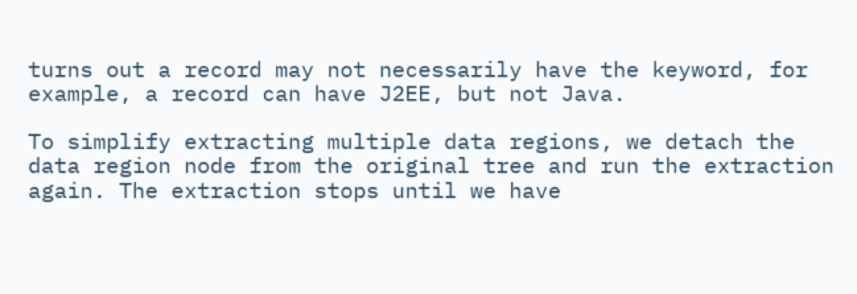turns out a record may not necessarily have the keyword, for example, a record can have J2EE, but not Java.

To simplify extracting multiple data regions, we detach the data region node from the original tree and run the extraction again. The extraction stops until we have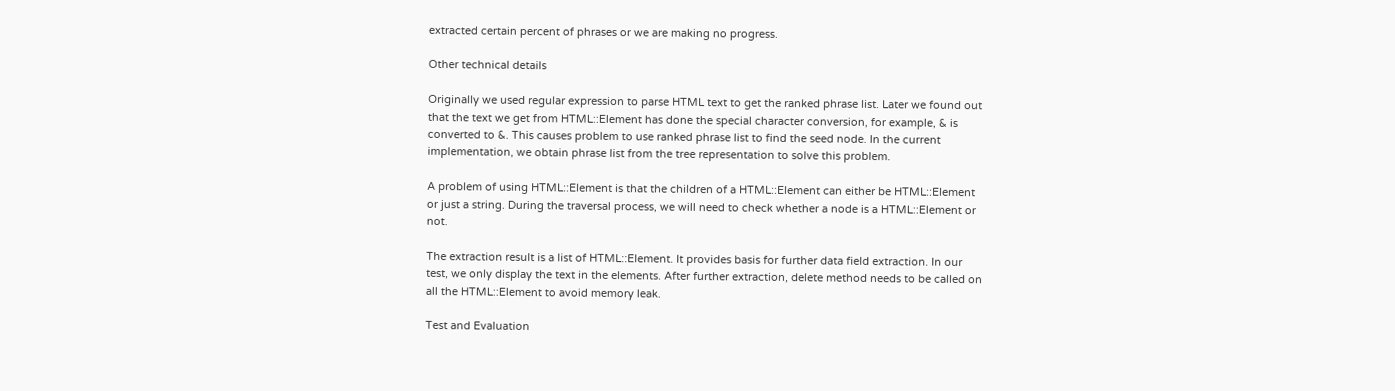extracted certain percent of phrases or we are making no progress.

Other technical details

Originally we used regular expression to parse HTML text to get the ranked phrase list. Later we found out that the text we get from HTML::Element has done the special character conversion, for example, & is converted to &. This causes problem to use ranked phrase list to find the seed node. In the current implementation, we obtain phrase list from the tree representation to solve this problem.

A problem of using HTML::Element is that the children of a HTML::Element can either be HTML::Element or just a string. During the traversal process, we will need to check whether a node is a HTML::Element or not.

The extraction result is a list of HTML::Element. It provides basis for further data field extraction. In our test, we only display the text in the elements. After further extraction, delete method needs to be called on all the HTML::Element to avoid memory leak.

Test and Evaluation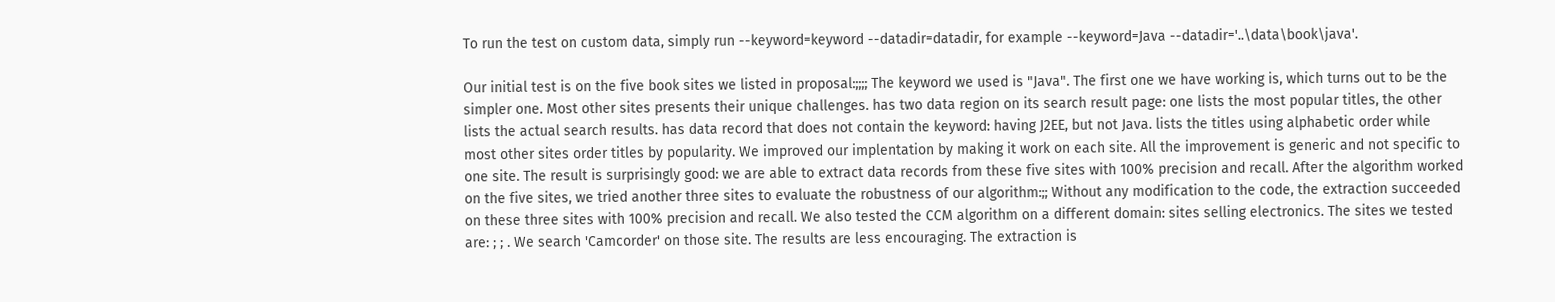To run the test on custom data, simply run --keyword=keyword --datadir=datadir, for example --keyword=Java --datadir='..\data\book\java'.

Our initial test is on the five book sites we listed in proposal:;;;; The keyword we used is "Java". The first one we have working is, which turns out to be the simpler one. Most other sites presents their unique challenges. has two data region on its search result page: one lists the most popular titles, the other lists the actual search results. has data record that does not contain the keyword: having J2EE, but not Java. lists the titles using alphabetic order while most other sites order titles by popularity. We improved our implentation by making it work on each site. All the improvement is generic and not specific to one site. The result is surprisingly good: we are able to extract data records from these five sites with 100% precision and recall. After the algorithm worked on the five sites, we tried another three sites to evaluate the robustness of our algorithm:;; Without any modification to the code, the extraction succeeded on these three sites with 100% precision and recall. We also tested the CCM algorithm on a different domain: sites selling electronics. The sites we tested are: ; ; . We search 'Camcorder' on those site. The results are less encouraging. The extraction is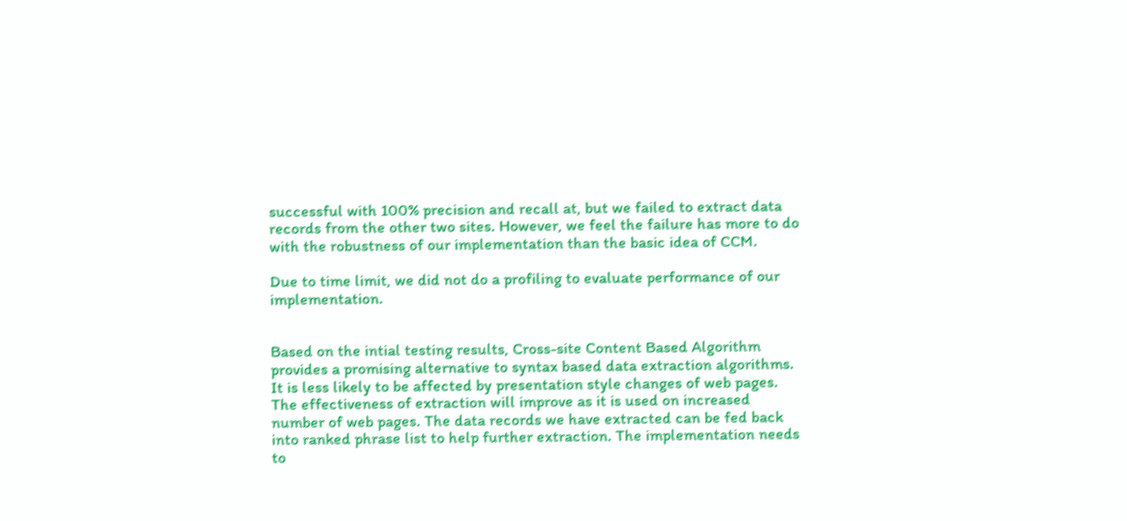successful with 100% precision and recall at, but we failed to extract data records from the other two sites. However, we feel the failure has more to do with the robustness of our implementation than the basic idea of CCM.

Due to time limit, we did not do a profiling to evaluate performance of our implementation.


Based on the intial testing results, Cross-site Content Based Algorithm provides a promising alternative to syntax based data extraction algorithms. It is less likely to be affected by presentation style changes of web pages. The effectiveness of extraction will improve as it is used on increased number of web pages. The data records we have extracted can be fed back into ranked phrase list to help further extraction. The implementation needs to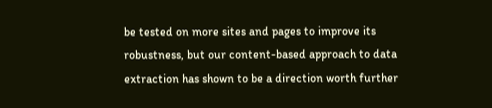be tested on more sites and pages to improve its robustness, but our content-based approach to data extraction has shown to be a direction worth further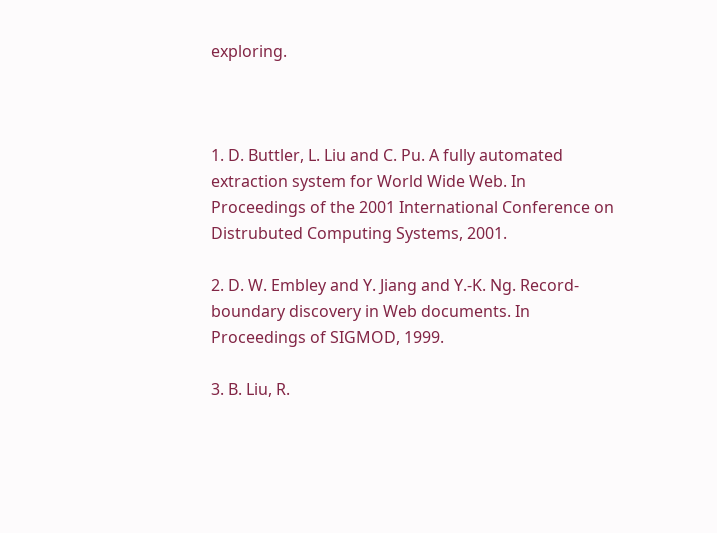exploring.



1. D. Buttler, L. Liu and C. Pu. A fully automated extraction system for World Wide Web. In Proceedings of the 2001 International Conference on Distrubuted Computing Systems, 2001.

2. D. W. Embley and Y. Jiang and Y.-K. Ng. Record-boundary discovery in Web documents. In Proceedings of SIGMOD, 1999.

3. B. Liu, R.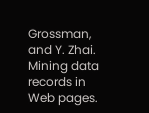Grossman, and Y. Zhai. Mining data records in Web pages.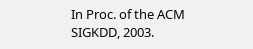In Proc. of the ACM SIGKDD, 2003.